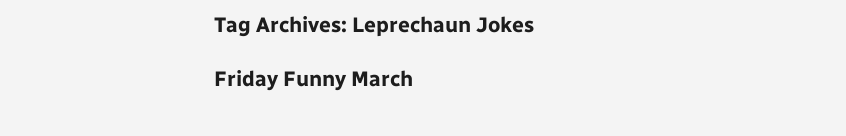Tag Archives: Leprechaun Jokes

Friday Funny March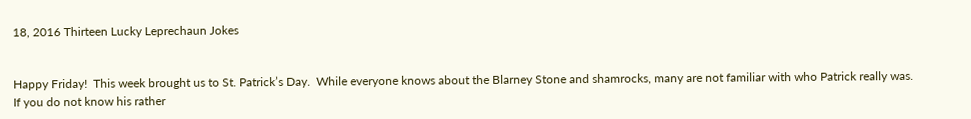18, 2016 Thirteen Lucky Leprechaun Jokes


Happy Friday!  This week brought us to St. Patrick’s Day.  While everyone knows about the Blarney Stone and shamrocks, many are not familiar with who Patrick really was.  If you do not know his rather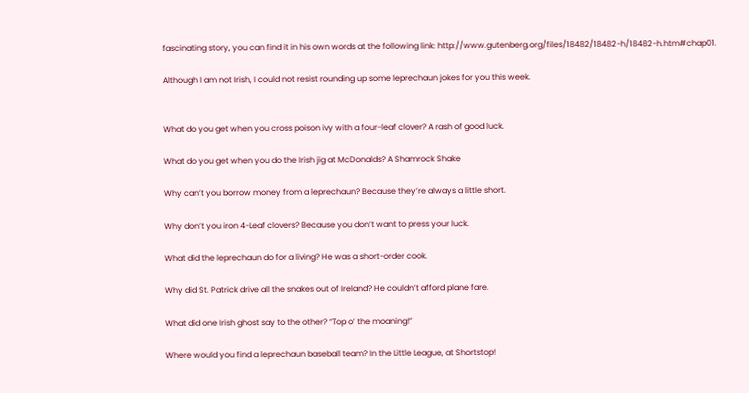fascinating story, you can find it in his own words at the following link: http://www.gutenberg.org/files/18482/18482-h/18482-h.htm#chap01.

Although I am not Irish, I could not resist rounding up some leprechaun jokes for you this week.


What do you get when you cross poison ivy with a four-leaf clover? A rash of good luck.

What do you get when you do the Irish jig at McDonalds? A Shamrock Shake

Why can’t you borrow money from a leprechaun? Because they’re always a little short.

Why don’t you iron 4-Leaf clovers? Because you don’t want to press your luck.

What did the leprechaun do for a living? He was a short-order cook.

Why did St. Patrick drive all the snakes out of Ireland? He couldn’t afford plane fare.

What did one Irish ghost say to the other? “Top o’ the moaning!”

Where would you find a leprechaun baseball team? In the Little League, at Shortstop!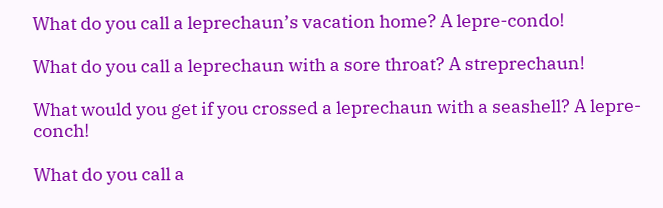What do you call a leprechaun’s vacation home? A lepre-condo!

What do you call a leprechaun with a sore throat? A streprechaun!

What would you get if you crossed a leprechaun with a seashell? A lepre-conch!

What do you call a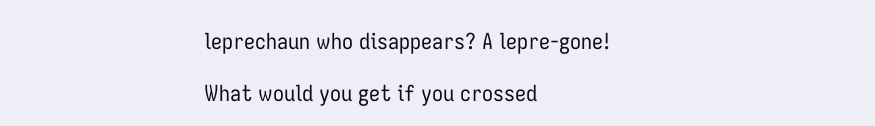leprechaun who disappears? A lepre-gone!

What would you get if you crossed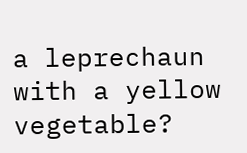a leprechaun with a yellow vegetable?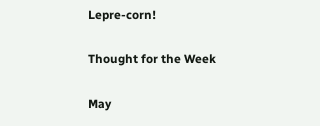Lepre-corn!

Thought for the Week

May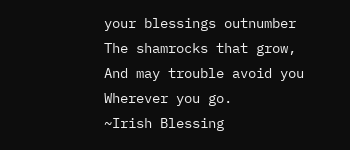your blessings outnumber
The shamrocks that grow,
And may trouble avoid you
Wherever you go.
~Irish Blessing